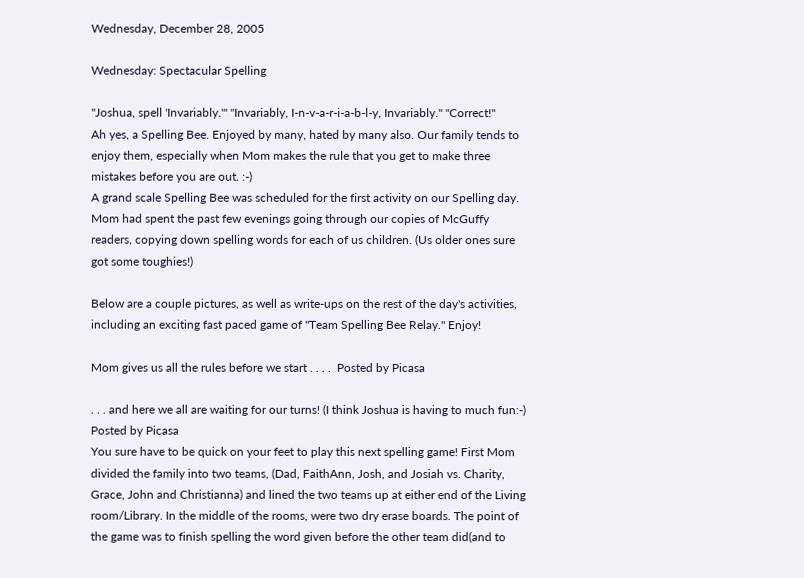Wednesday, December 28, 2005

Wednesday: Spectacular Spelling

"Joshua, spell 'Invariably.'" "Invariably, I-n-v-a-r-i-a-b-l-y, Invariably." "Correct!"
Ah yes, a Spelling Bee. Enjoyed by many, hated by many also. Our family tends to enjoy them, especially when Mom makes the rule that you get to make three mistakes before you are out. :-)
A grand scale Spelling Bee was scheduled for the first activity on our Spelling day. Mom had spent the past few evenings going through our copies of McGuffy readers, copying down spelling words for each of us children. (Us older ones sure got some toughies!)

Below are a couple pictures, as well as write-ups on the rest of the day's activities, including an exciting fast paced game of "Team Spelling Bee Relay." Enjoy!

Mom gives us all the rules before we start . . . .  Posted by Picasa

. . . and here we all are waiting for our turns! (I think Joshua is having to much fun:-) Posted by Picasa
You sure have to be quick on your feet to play this next spelling game! First Mom divided the family into two teams, (Dad, FaithAnn, Josh, and Josiah vs. Charity, Grace, John and Christianna) and lined the two teams up at either end of the Living room/Library. In the middle of the rooms, were two dry erase boards. The point of the game was to finish spelling the word given before the other team did(and to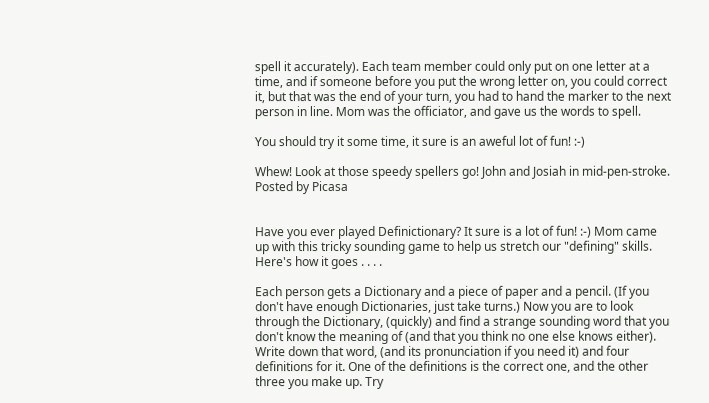spell it accurately). Each team member could only put on one letter at a time, and if someone before you put the wrong letter on, you could correct it, but that was the end of your turn, you had to hand the marker to the next person in line. Mom was the officiator, and gave us the words to spell.

You should try it some time, it sure is an aweful lot of fun! :-)

Whew! Look at those speedy spellers go! John and Josiah in mid-pen-stroke. Posted by Picasa


Have you ever played Definictionary? It sure is a lot of fun! :-) Mom came up with this tricky sounding game to help us stretch our "defining" skills. Here's how it goes . . . .

Each person gets a Dictionary and a piece of paper and a pencil. (If you don't have enough Dictionaries, just take turns.) Now you are to look through the Dictionary, (quickly) and find a strange sounding word that you don't know the meaning of (and that you think no one else knows either). Write down that word, (and its pronunciation if you need it) and four definitions for it. One of the definitions is the correct one, and the other three you make up. Try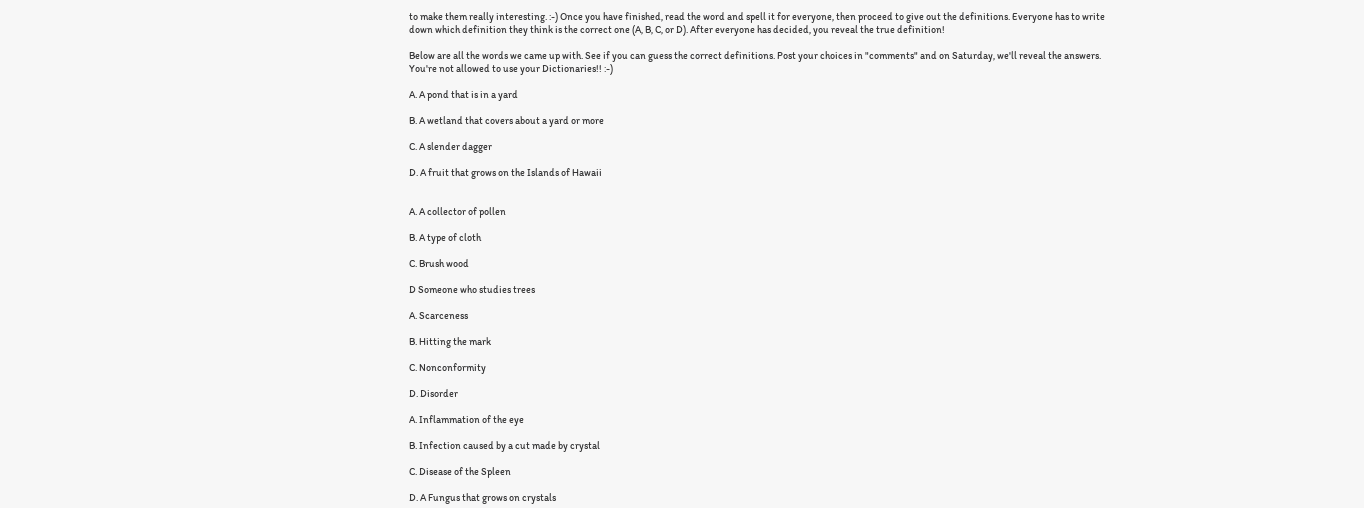to make them really interesting. :-) Once you have finished, read the word and spell it for everyone, then proceed to give out the definitions. Everyone has to write down which definition they think is the correct one (A, B, C, or D). After everyone has decided, you reveal the true definition!

Below are all the words we came up with. See if you can guess the correct definitions. Post your choices in "comments" and on Saturday, we'll reveal the answers. You're not allowed to use your Dictionaries!! :-)

A. A pond that is in a yard

B. A wetland that covers about a yard or more

C. A slender dagger

D. A fruit that grows on the Islands of Hawaii


A. A collector of pollen

B. A type of cloth

C. Brush wood

D Someone who studies trees

A. Scarceness

B. Hitting the mark

C. Nonconformity

D. Disorder

A. Inflammation of the eye

B. Infection caused by a cut made by crystal

C. Disease of the Spleen

D. A Fungus that grows on crystals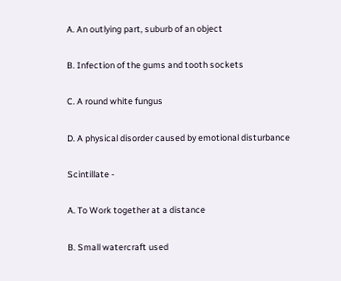A. An outlying part, suburb of an object

B. Infection of the gums and tooth sockets

C. A round white fungus

D. A physical disorder caused by emotional disturbance

Scintillate -

A. To Work together at a distance

B. Small watercraft used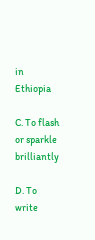in Ethiopia

C. To flash or sparkle brilliantly

D. To write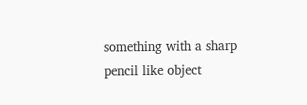something with a sharp pencil like object